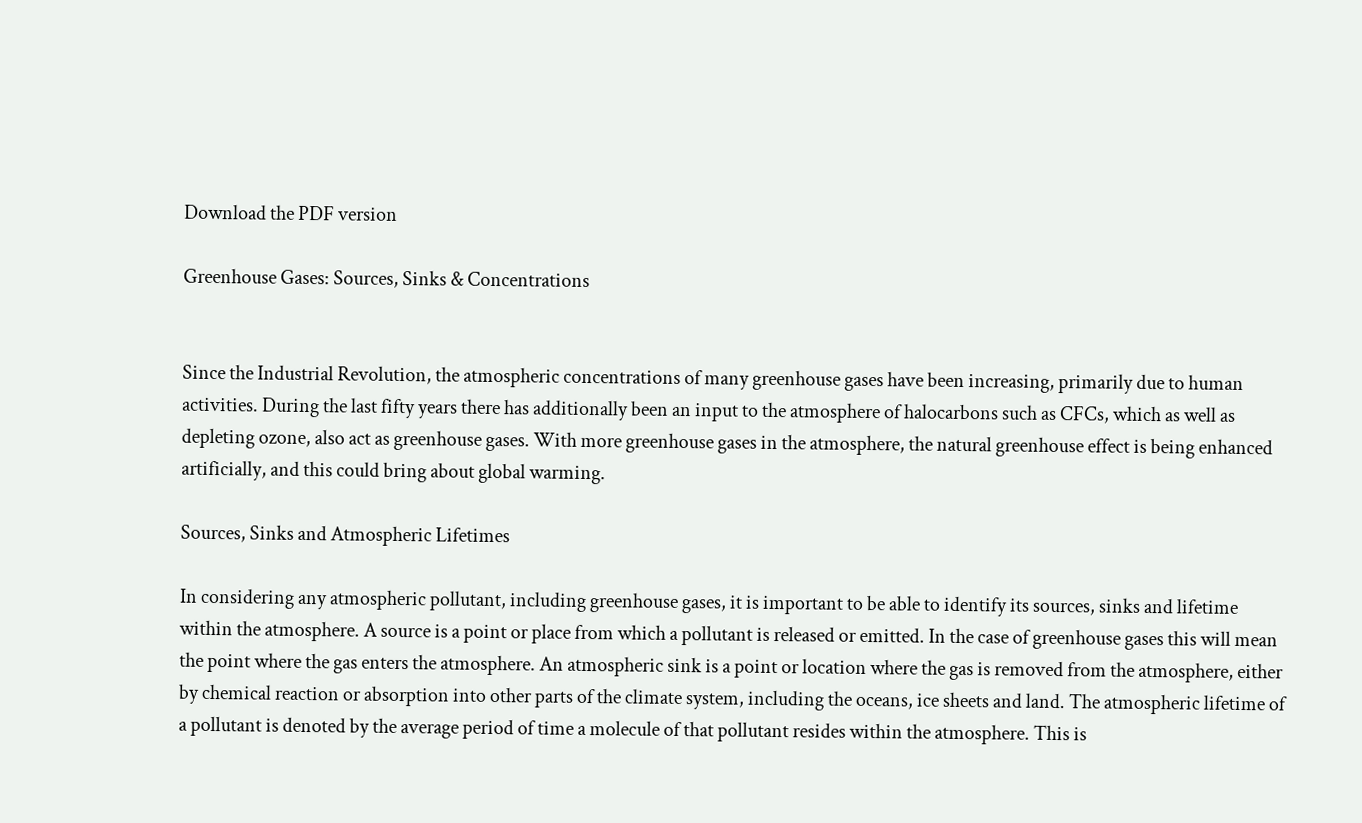Download the PDF version

Greenhouse Gases: Sources, Sinks & Concentrations


Since the Industrial Revolution, the atmospheric concentrations of many greenhouse gases have been increasing, primarily due to human activities. During the last fifty years there has additionally been an input to the atmosphere of halocarbons such as CFCs, which as well as depleting ozone, also act as greenhouse gases. With more greenhouse gases in the atmosphere, the natural greenhouse effect is being enhanced artificially, and this could bring about global warming.

Sources, Sinks and Atmospheric Lifetimes

In considering any atmospheric pollutant, including greenhouse gases, it is important to be able to identify its sources, sinks and lifetime within the atmosphere. A source is a point or place from which a pollutant is released or emitted. In the case of greenhouse gases this will mean the point where the gas enters the atmosphere. An atmospheric sink is a point or location where the gas is removed from the atmosphere, either by chemical reaction or absorption into other parts of the climate system, including the oceans, ice sheets and land. The atmospheric lifetime of a pollutant is denoted by the average period of time a molecule of that pollutant resides within the atmosphere. This is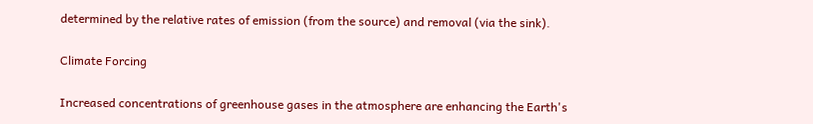determined by the relative rates of emission (from the source) and removal (via the sink).

Climate Forcing

Increased concentrations of greenhouse gases in the atmosphere are enhancing the Earth's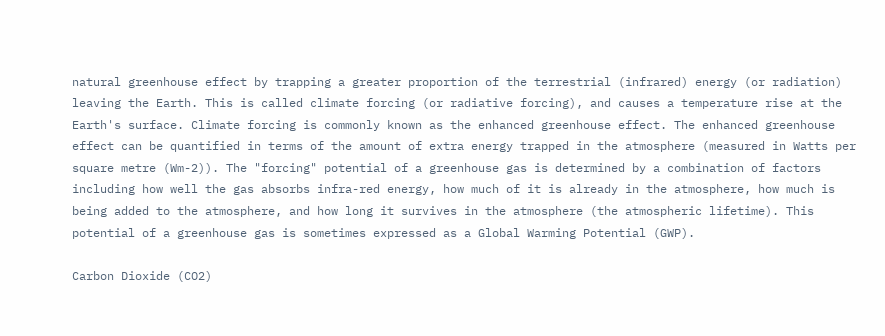natural greenhouse effect by trapping a greater proportion of the terrestrial (infrared) energy (or radiation) leaving the Earth. This is called climate forcing (or radiative forcing), and causes a temperature rise at the Earth's surface. Climate forcing is commonly known as the enhanced greenhouse effect. The enhanced greenhouse effect can be quantified in terms of the amount of extra energy trapped in the atmosphere (measured in Watts per square metre (Wm-2)). The "forcing" potential of a greenhouse gas is determined by a combination of factors including how well the gas absorbs infra-red energy, how much of it is already in the atmosphere, how much is being added to the atmosphere, and how long it survives in the atmosphere (the atmospheric lifetime). This potential of a greenhouse gas is sometimes expressed as a Global Warming Potential (GWP).

Carbon Dioxide (CO2)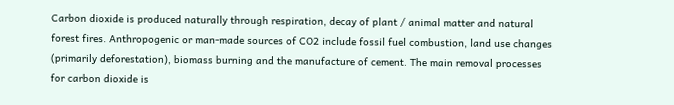Carbon dioxide is produced naturally through respiration, decay of plant / animal matter and natural forest fires. Anthropogenic or man-made sources of CO2 include fossil fuel combustion, land use changes (primarily deforestation), biomass burning and the manufacture of cement. The main removal processes for carbon dioxide is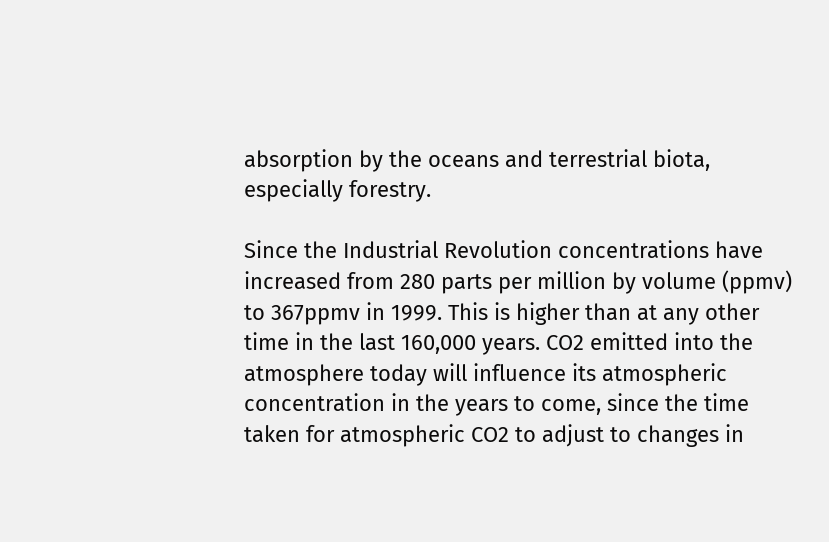absorption by the oceans and terrestrial biota, especially forestry.

Since the Industrial Revolution concentrations have increased from 280 parts per million by volume (ppmv) to 367ppmv in 1999. This is higher than at any other time in the last 160,000 years. CO2 emitted into the atmosphere today will influence its atmospheric concentration in the years to come, since the time taken for atmospheric CO2 to adjust to changes in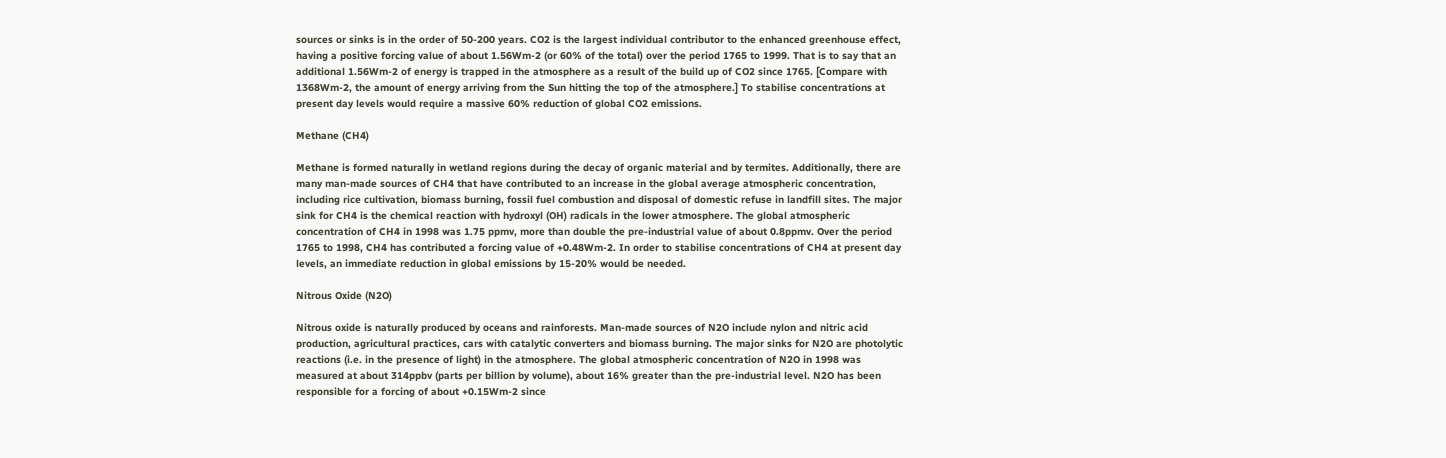sources or sinks is in the order of 50-200 years. CO2 is the largest individual contributor to the enhanced greenhouse effect, having a positive forcing value of about 1.56Wm-2 (or 60% of the total) over the period 1765 to 1999. That is to say that an additional 1.56Wm-2 of energy is trapped in the atmosphere as a result of the build up of CO2 since 1765. [Compare with 1368Wm-2, the amount of energy arriving from the Sun hitting the top of the atmosphere.] To stabilise concentrations at present day levels would require a massive 60% reduction of global CO2 emissions.

Methane (CH4)

Methane is formed naturally in wetland regions during the decay of organic material and by termites. Additionally, there are many man-made sources of CH4 that have contributed to an increase in the global average atmospheric concentration, including rice cultivation, biomass burning, fossil fuel combustion and disposal of domestic refuse in landfill sites. The major sink for CH4 is the chemical reaction with hydroxyl (OH) radicals in the lower atmosphere. The global atmospheric concentration of CH4 in 1998 was 1.75 ppmv, more than double the pre-industrial value of about 0.8ppmv. Over the period 1765 to 1998, CH4 has contributed a forcing value of +0.48Wm-2. In order to stabilise concentrations of CH4 at present day levels, an immediate reduction in global emissions by 15-20% would be needed.

Nitrous Oxide (N2O)

Nitrous oxide is naturally produced by oceans and rainforests. Man-made sources of N2O include nylon and nitric acid production, agricultural practices, cars with catalytic converters and biomass burning. The major sinks for N2O are photolytic reactions (i.e. in the presence of light) in the atmosphere. The global atmospheric concentration of N2O in 1998 was measured at about 314ppbv (parts per billion by volume), about 16% greater than the pre-industrial level. N2O has been responsible for a forcing of about +0.15Wm-2 since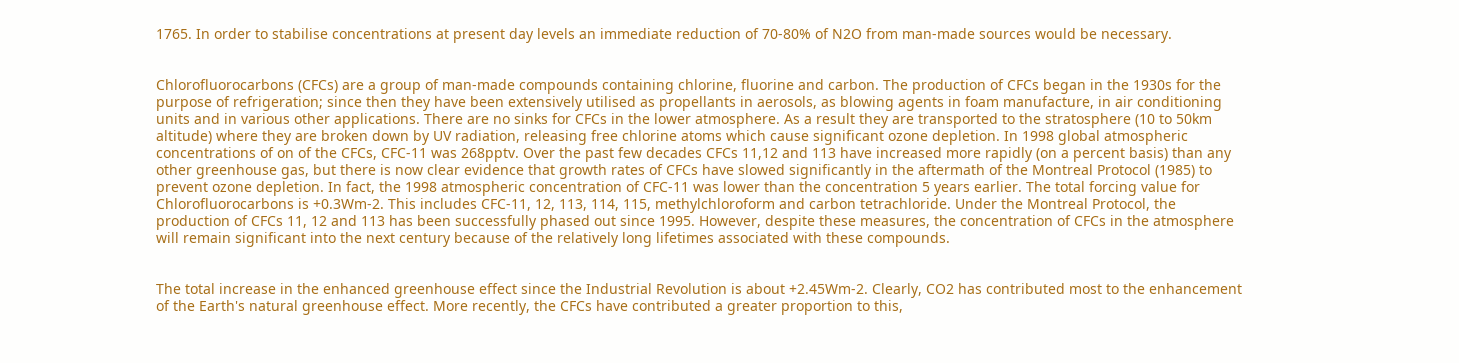1765. In order to stabilise concentrations at present day levels an immediate reduction of 70-80% of N2O from man-made sources would be necessary.


Chlorofluorocarbons (CFCs) are a group of man-made compounds containing chlorine, fluorine and carbon. The production of CFCs began in the 1930s for the purpose of refrigeration; since then they have been extensively utilised as propellants in aerosols, as blowing agents in foam manufacture, in air conditioning units and in various other applications. There are no sinks for CFCs in the lower atmosphere. As a result they are transported to the stratosphere (10 to 50km altitude) where they are broken down by UV radiation, releasing free chlorine atoms which cause significant ozone depletion. In 1998 global atmospheric concentrations of on of the CFCs, CFC-11 was 268pptv. Over the past few decades CFCs 11,12 and 113 have increased more rapidly (on a percent basis) than any other greenhouse gas, but there is now clear evidence that growth rates of CFCs have slowed significantly in the aftermath of the Montreal Protocol (1985) to prevent ozone depletion. In fact, the 1998 atmospheric concentration of CFC-11 was lower than the concentration 5 years earlier. The total forcing value for Chlorofluorocarbons is +0.3Wm-2. This includes CFC-11, 12, 113, 114, 115, methylchloroform and carbon tetrachloride. Under the Montreal Protocol, the production of CFCs 11, 12 and 113 has been successfully phased out since 1995. However, despite these measures, the concentration of CFCs in the atmosphere will remain significant into the next century because of the relatively long lifetimes associated with these compounds.


The total increase in the enhanced greenhouse effect since the Industrial Revolution is about +2.45Wm-2. Clearly, CO2 has contributed most to the enhancement of the Earth's natural greenhouse effect. More recently, the CFCs have contributed a greater proportion to this,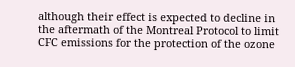although their effect is expected to decline in the aftermath of the Montreal Protocol to limit CFC emissions for the protection of the ozone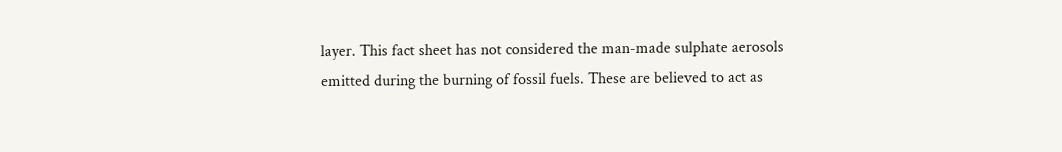layer. This fact sheet has not considered the man-made sulphate aerosols emitted during the burning of fossil fuels. These are believed to act as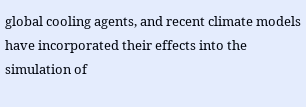global cooling agents, and recent climate models have incorporated their effects into the simulation of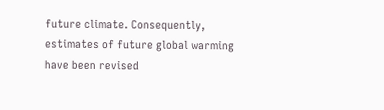future climate. Consequently, estimates of future global warming have been revised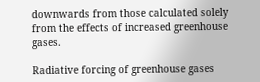downwards from those calculated solely from the effects of increased greenhouse gases.

Radiative forcing of greenhouse gases